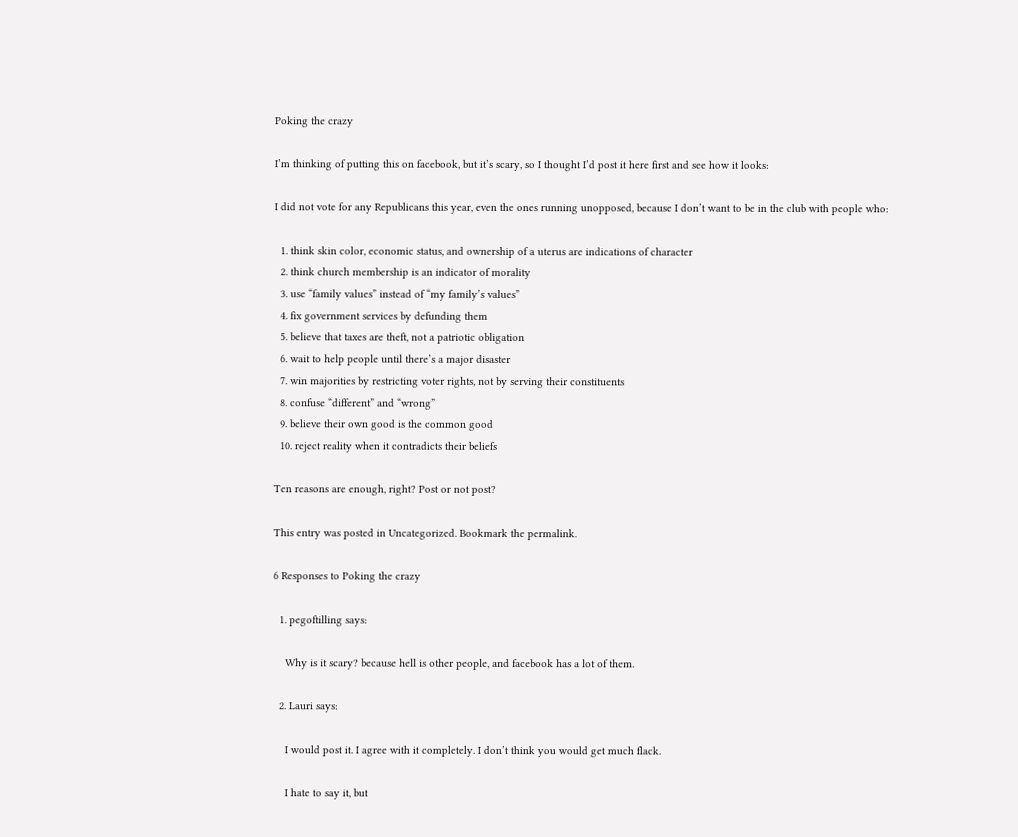Poking the crazy

I’m thinking of putting this on facebook, but it’s scary, so I thought I’d post it here first and see how it looks:

I did not vote for any Republicans this year, even the ones running unopposed, because I don’t want to be in the club with people who:

  1. think skin color, economic status, and ownership of a uterus are indications of character
  2. think church membership is an indicator of morality
  3. use “family values” instead of “my family’s values”
  4. fix government services by defunding them
  5. believe that taxes are theft, not a patriotic obligation
  6. wait to help people until there’s a major disaster
  7. win majorities by restricting voter rights, not by serving their constituents
  8. confuse “different” and “wrong”
  9. believe their own good is the common good
  10. reject reality when it contradicts their beliefs

Ten reasons are enough, right? Post or not post?

This entry was posted in Uncategorized. Bookmark the permalink.

6 Responses to Poking the crazy

  1. pegoftilling says:

    Why is it scary? because hell is other people, and facebook has a lot of them.

  2. Lauri says:

    I would post it. I agree with it completely. I don’t think you would get much flack.

    I hate to say it, but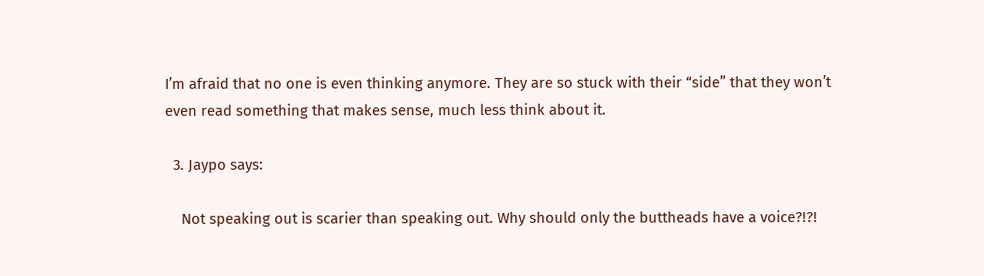I’m afraid that no one is even thinking anymore. They are so stuck with their “side” that they won’t even read something that makes sense, much less think about it.

  3. Jaypo says:

    Not speaking out is scarier than speaking out. Why should only the buttheads have a voice?!?!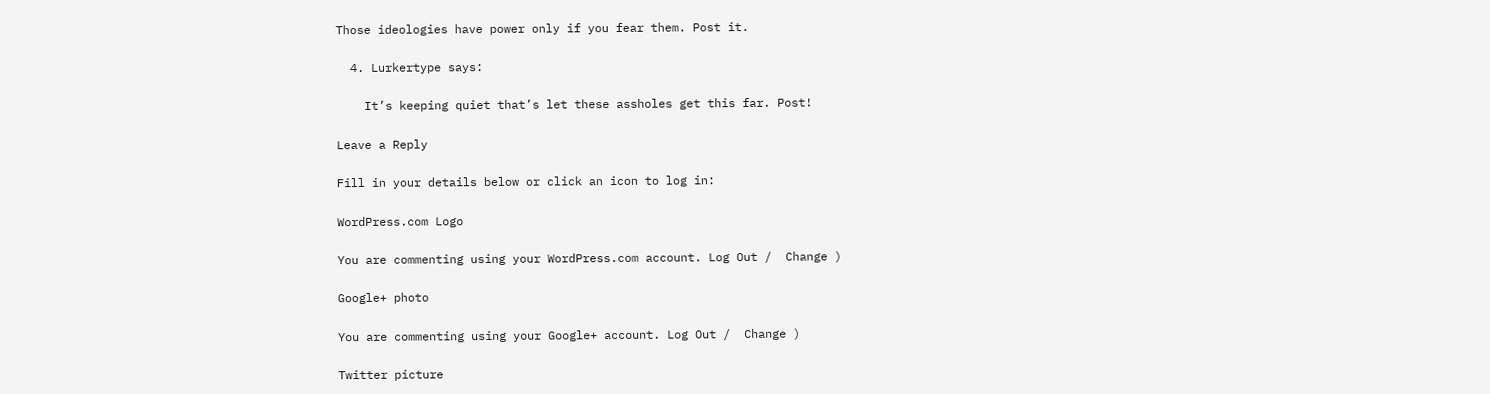Those ideologies have power only if you fear them. Post it.

  4. Lurkertype says:

    It’s keeping quiet that’s let these assholes get this far. Post!

Leave a Reply

Fill in your details below or click an icon to log in:

WordPress.com Logo

You are commenting using your WordPress.com account. Log Out /  Change )

Google+ photo

You are commenting using your Google+ account. Log Out /  Change )

Twitter picture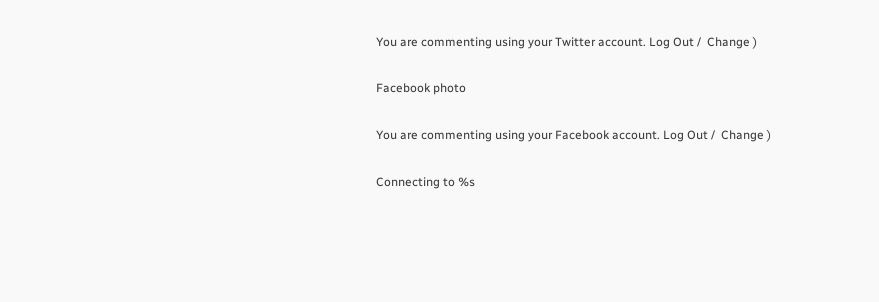You are commenting using your Twitter account. Log Out /  Change )

Facebook photo

You are commenting using your Facebook account. Log Out /  Change )

Connecting to %s